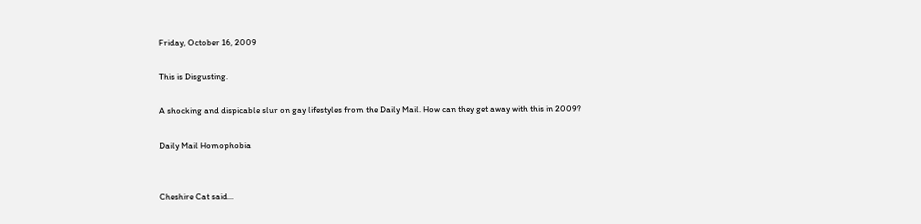Friday, October 16, 2009

This is Disgusting.

A shocking and dispicable slur on gay lifestyles from the Daily Mail. How can they get away with this in 2009?

Daily Mail Homophobia


Cheshire Cat said...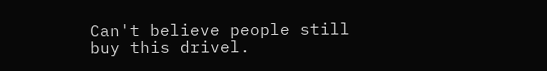Can't believe people still buy this drivel.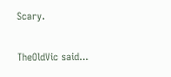Scary.

TheOldVic said...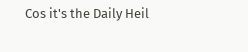Cos it's the Daily Heil